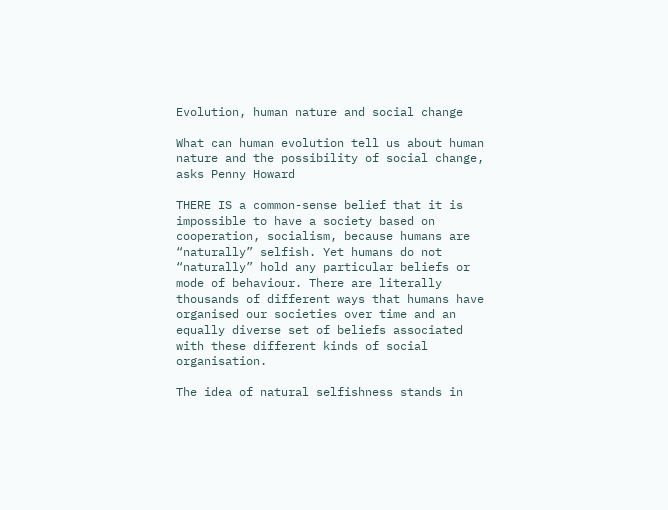Evolution, human nature and social change

What can human evolution tell us about human nature and the possibility of social change, asks Penny Howard

THERE IS a common-sense belief that it is impossible to have a society based on cooperation, socialism, because humans are “naturally” selfish. Yet humans do not “naturally” hold any particular beliefs or mode of behaviour. There are literally thousands of different ways that humans have organised our societies over time and an equally diverse set of beliefs associated with these different kinds of social organisation.

The idea of natural selfishness stands in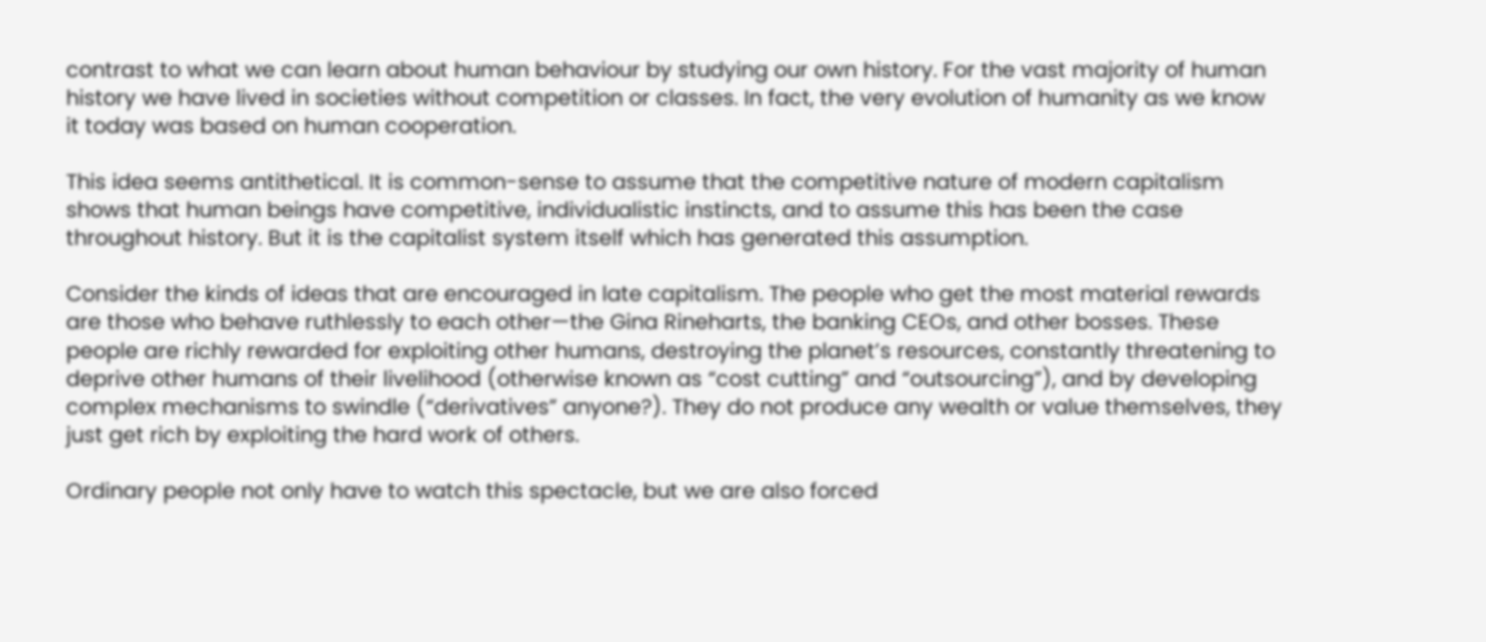contrast to what we can learn about human behaviour by studying our own history. For the vast majority of human history we have lived in societies without competition or classes. In fact, the very evolution of humanity as we know it today was based on human cooperation.

This idea seems antithetical. It is common-sense to assume that the competitive nature of modern capitalism shows that human beings have competitive, individualistic instincts, and to assume this has been the case throughout history. But it is the capitalist system itself which has generated this assumption.

Consider the kinds of ideas that are encouraged in late capitalism. The people who get the most material rewards are those who behave ruthlessly to each other—the Gina Rineharts, the banking CEOs, and other bosses. These people are richly rewarded for exploiting other humans, destroying the planet’s resources, constantly threatening to deprive other humans of their livelihood (otherwise known as “cost cutting” and “outsourcing”), and by developing complex mechanisms to swindle (“derivatives” anyone?). They do not produce any wealth or value themselves, they just get rich by exploiting the hard work of others.

Ordinary people not only have to watch this spectacle, but we are also forced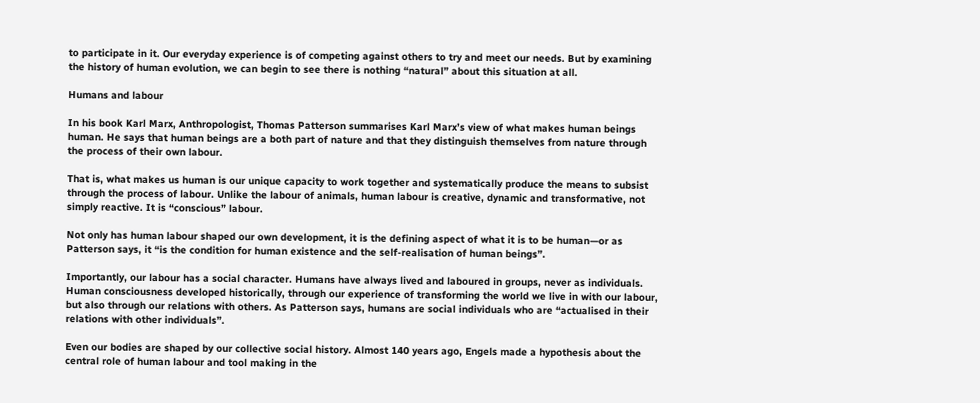to participate in it. Our everyday experience is of competing against others to try and meet our needs. But by examining the history of human evolution, we can begin to see there is nothing “natural” about this situation at all.

Humans and labour

In his book Karl Marx, Anthropologist, Thomas Patterson summarises Karl Marx’s view of what makes human beings human. He says that human beings are a both part of nature and that they distinguish themselves from nature through the process of their own labour.

That is, what makes us human is our unique capacity to work together and systematically produce the means to subsist through the process of labour. Unlike the labour of animals, human labour is creative, dynamic and transformative, not simply reactive. It is “conscious” labour.

Not only has human labour shaped our own development, it is the defining aspect of what it is to be human—or as Patterson says, it “is the condition for human existence and the self-realisation of human beings”.

Importantly, our labour has a social character. Humans have always lived and laboured in groups, never as individuals. Human consciousness developed historically, through our experience of transforming the world we live in with our labour, but also through our relations with others. As Patterson says, humans are social individuals who are “actualised in their relations with other individuals”.

Even our bodies are shaped by our collective social history. Almost 140 years ago, Engels made a hypothesis about the central role of human labour and tool making in the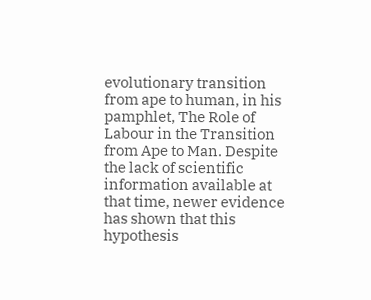evolutionary transition from ape to human, in his pamphlet, The Role of Labour in the Transition from Ape to Man. Despite the lack of scientific information available at that time, newer evidence has shown that this hypothesis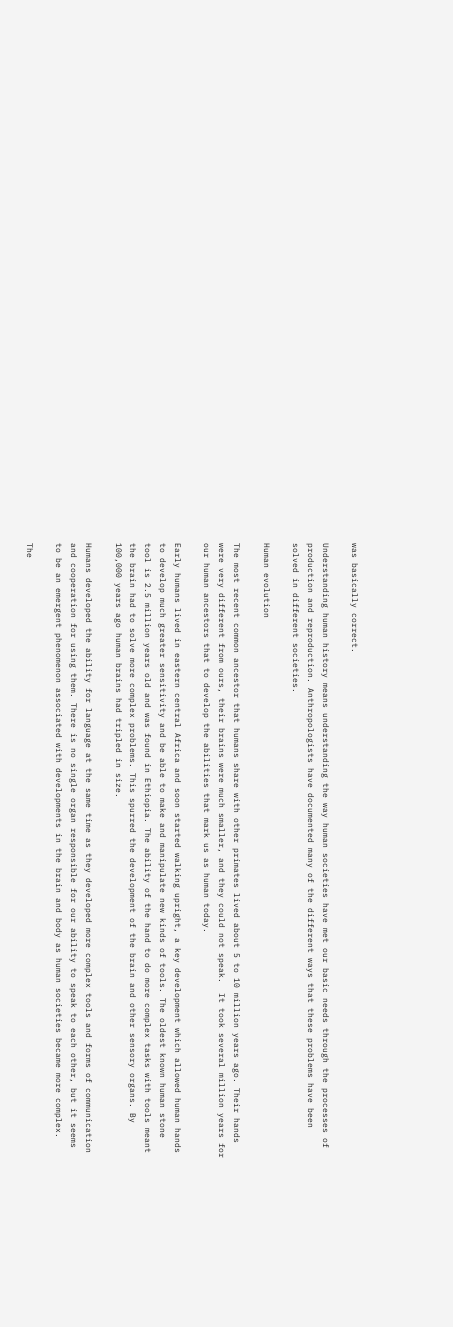was basically correct.

Understanding human history means understanding the way human societies have met our basic needs through the processes of production and reproduction. Anthropologists have documented many of the different ways that these problems have been solved in different societies.

Human evolution

The most recent common ancestor that humans share with other primates lived about 5 to 10 million years ago. Their hands were very different from ours, their brains were much smaller, and they could not speak.  It took several million years for our human ancestors that to develop the abilities that mark us as human today.

Early humans lived in eastern central Africa and soon started walking upright, a key development which allowed human hands to develop much greater sensitivity and be able to make and manipulate new kinds of tools. The oldest known human stone tool is 2.5 million years old and was found in Ethiopia. The ability of the hand to do more complex tasks with tools meant the brain had to solve more complex problems. This spurred the development of the brain and other sensory organs. By 100,000 years ago human brains had tripled in size.

Humans developed the ability for language at the same time as they developed more complex tools and forms of communication and cooperation for using them. There is no single organ responsible for our ability to speak to each other, but it seems to be an emergent phenomenon associated with developments in the brain and body as human societies became more complex.

The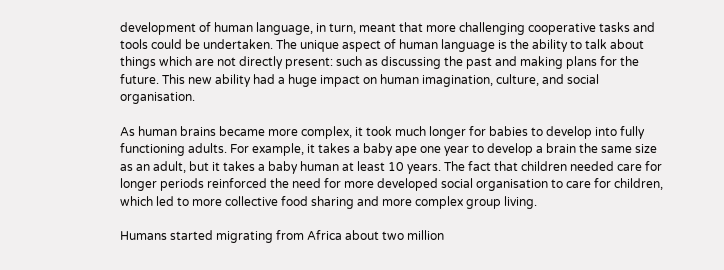development of human language, in turn, meant that more challenging cooperative tasks and tools could be undertaken. The unique aspect of human language is the ability to talk about things which are not directly present: such as discussing the past and making plans for the future. This new ability had a huge impact on human imagination, culture, and social organisation.

As human brains became more complex, it took much longer for babies to develop into fully functioning adults. For example, it takes a baby ape one year to develop a brain the same size as an adult, but it takes a baby human at least 10 years. The fact that children needed care for longer periods reinforced the need for more developed social organisation to care for children, which led to more collective food sharing and more complex group living.

Humans started migrating from Africa about two million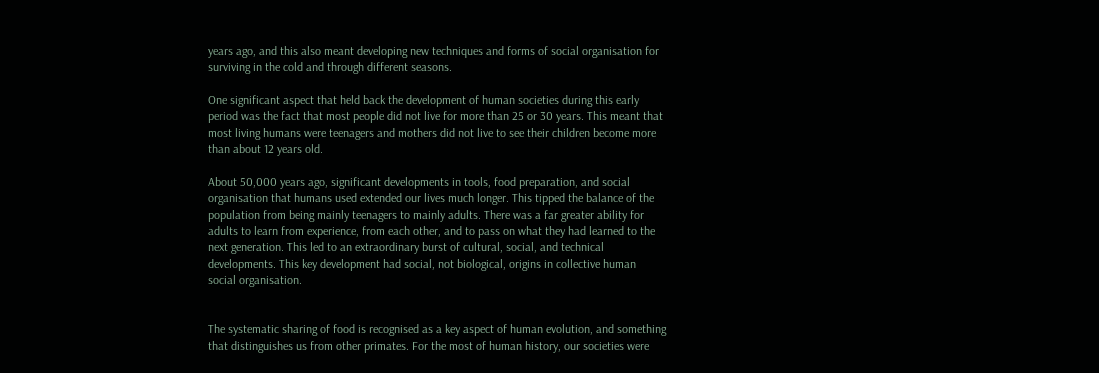years ago, and this also meant developing new techniques and forms of social organisation for surviving in the cold and through different seasons.

One significant aspect that held back the development of human societies during this early period was the fact that most people did not live for more than 25 or 30 years. This meant that most living humans were teenagers and mothers did not live to see their children become more than about 12 years old.

About 50,000 years ago, significant developments in tools, food preparation, and social organisation that humans used extended our lives much longer. This tipped the balance of the population from being mainly teenagers to mainly adults. There was a far greater ability for adults to learn from experience, from each other, and to pass on what they had learned to the next generation. This led to an extraordinary burst of cultural, social, and technical developments. This key development had social, not biological, origins in collective human social organisation.


The systematic sharing of food is recognised as a key aspect of human evolution, and something that distinguishes us from other primates. For the most of human history, our societies were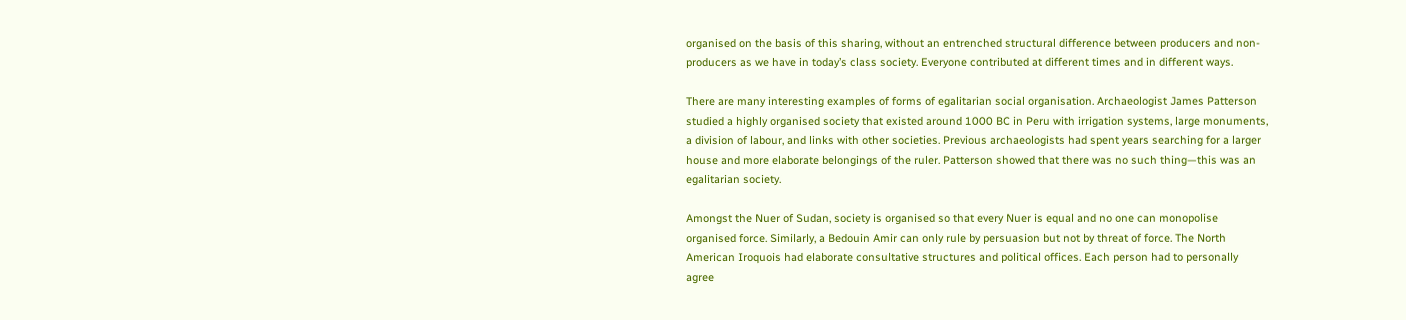organised on the basis of this sharing, without an entrenched structural difference between producers and non-producers as we have in today’s class society. Everyone contributed at different times and in different ways.

There are many interesting examples of forms of egalitarian social organisation. Archaeologist James Patterson studied a highly organised society that existed around 1000 BC in Peru with irrigation systems, large monuments, a division of labour, and links with other societies. Previous archaeologists had spent years searching for a larger house and more elaborate belongings of the ruler. Patterson showed that there was no such thing—this was an egalitarian society.

Amongst the Nuer of Sudan, society is organised so that every Nuer is equal and no one can monopolise organised force. Similarly, a Bedouin Amir can only rule by persuasion but not by threat of force. The North American Iroquois had elaborate consultative structures and political offices. Each person had to personally agree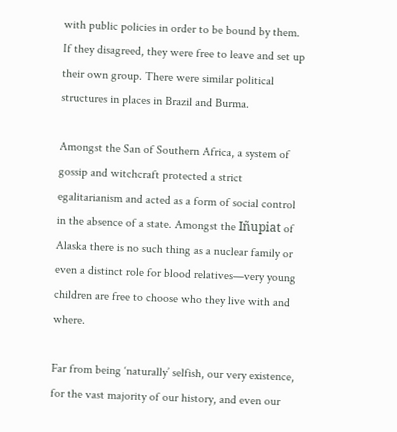with public policies in order to be bound by them.  If they disagreed, they were free to leave and set up their own group. There were similar political structures in places in Brazil and Burma.

Amongst the San of Southern Africa, a system of gossip and witchcraft protected a strict egalitarianism and acted as a form of social control in the absence of a state. Amongst the Iñupiat of Alaska there is no such thing as a nuclear family or even a distinct role for blood relatives—very young children are free to choose who they live with and where.

Far from being ‘naturally’ selfish, our very existence, for the vast majority of our history, and even our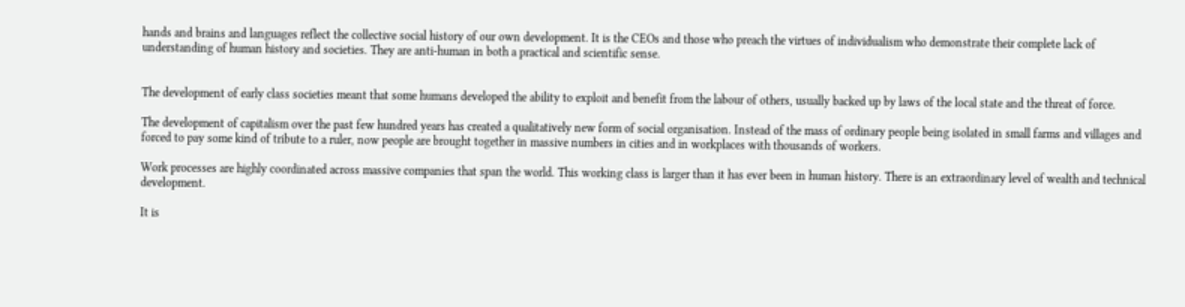hands and brains and languages reflect the collective social history of our own development. It is the CEOs and those who preach the virtues of individualism who demonstrate their complete lack of understanding of human history and societies. They are anti-human in both a practical and scientific sense.


The development of early class societies meant that some humans developed the ability to exploit and benefit from the labour of others, usually backed up by laws of the local state and the threat of force.

The development of capitalism over the past few hundred years has created a qualitatively new form of social organisation. Instead of the mass of ordinary people being isolated in small farms and villages and forced to pay some kind of tribute to a ruler, now people are brought together in massive numbers in cities and in workplaces with thousands of workers.

Work processes are highly coordinated across massive companies that span the world. This working class is larger than it has ever been in human history. There is an extraordinary level of wealth and technical development.

It is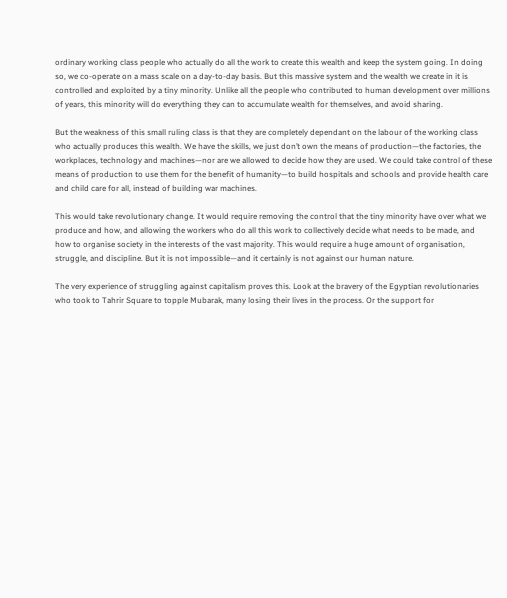ordinary working class people who actually do all the work to create this wealth and keep the system going. In doing so, we co-operate on a mass scale on a day-to-day basis. But this massive system and the wealth we create in it is controlled and exploited by a tiny minority. Unlike all the people who contributed to human development over millions of years, this minority will do everything they can to accumulate wealth for themselves, and avoid sharing.

But the weakness of this small ruling class is that they are completely dependant on the labour of the working class who actually produces this wealth. We have the skills, we just don’t own the means of production—the factories, the workplaces, technology and machines—nor are we allowed to decide how they are used. We could take control of these means of production to use them for the benefit of humanity—to build hospitals and schools and provide health care and child care for all, instead of building war machines.

This would take revolutionary change. It would require removing the control that the tiny minority have over what we produce and how, and allowing the workers who do all this work to collectively decide what needs to be made, and how to organise society in the interests of the vast majority. This would require a huge amount of organisation, struggle, and discipline. But it is not impossible—and it certainly is not against our human nature.

The very experience of struggling against capitalism proves this. Look at the bravery of the Egyptian revolutionaries who took to Tahrir Square to topple Mubarak, many losing their lives in the process. Or the support for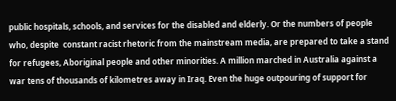public hospitals, schools, and services for the disabled and elderly. Or the numbers of people who, despite  constant racist rhetoric from the mainstream media, are prepared to take a stand for refugees, Aboriginal people and other minorities. A million marched in Australia against a war tens of thousands of kilometres away in Iraq. Even the huge outpouring of support for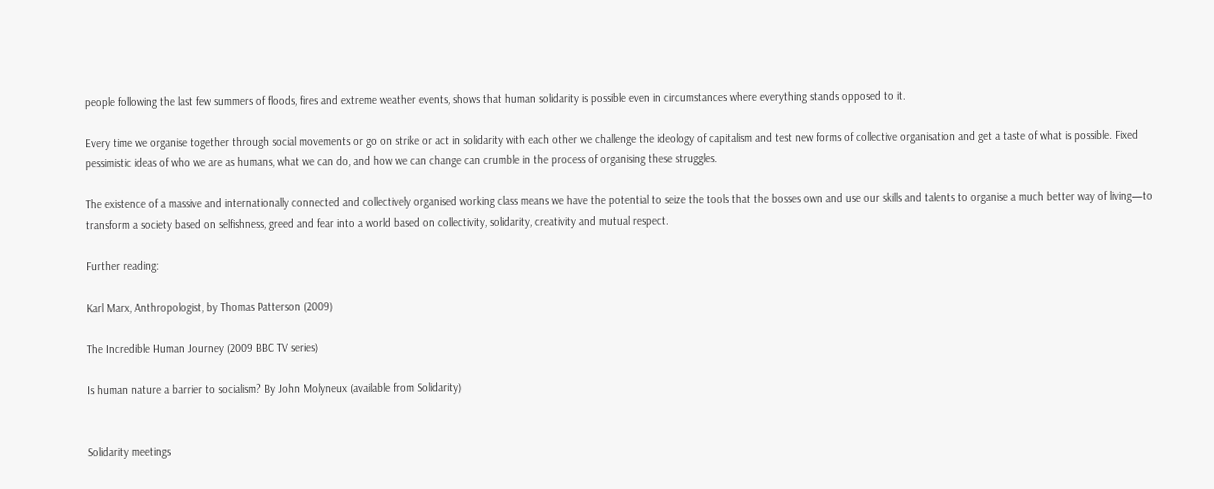people following the last few summers of floods, fires and extreme weather events, shows that human solidarity is possible even in circumstances where everything stands opposed to it.

Every time we organise together through social movements or go on strike or act in solidarity with each other we challenge the ideology of capitalism and test new forms of collective organisation and get a taste of what is possible. Fixed pessimistic ideas of who we are as humans, what we can do, and how we can change can crumble in the process of organising these struggles.

The existence of a massive and internationally connected and collectively organised working class means we have the potential to seize the tools that the bosses own and use our skills and talents to organise a much better way of living—to transform a society based on selfishness, greed and fear into a world based on collectivity, solidarity, creativity and mutual respect.

Further reading:

Karl Marx, Anthropologist, by Thomas Patterson (2009)

The Incredible Human Journey (2009 BBC TV series)

Is human nature a barrier to socialism? By John Molyneux (available from Solidarity)


Solidarity meetings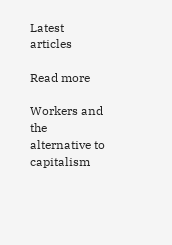Latest articles

Read more

Workers and the alternative to capitalism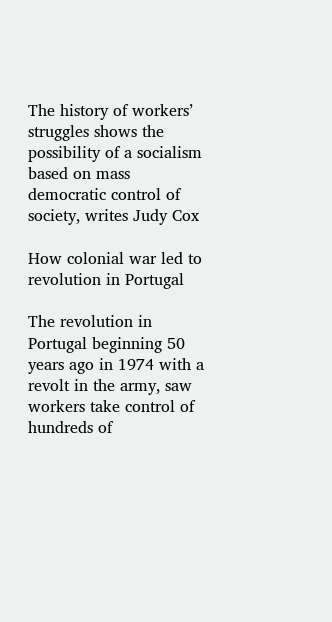The history of workers’ struggles shows the possibility of a socialism based on mass democratic control of society, writes Judy Cox

How colonial war led to revolution in Portugal

The revolution in Portugal beginning 50 years ago in 1974 with a revolt in the army, saw workers take control of hundreds of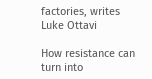factories, writes Luke Ottavi

How resistance can turn into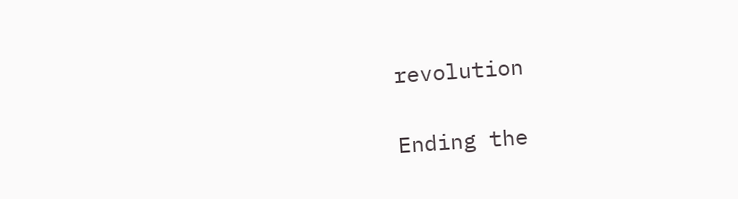revolution

Ending the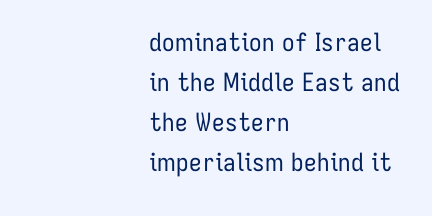domination of Israel in the Middle East and the Western imperialism behind it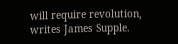will require revolution, writes James Supple.